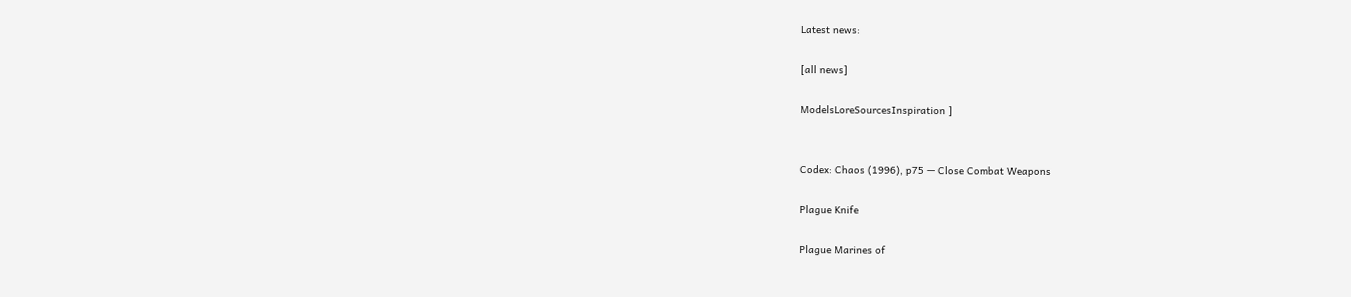Latest news:

[all news]

ModelsLoreSourcesInspiration ]


Codex: Chaos (1996), p75 — Close Combat Weapons

Plague Knife

Plague Marines of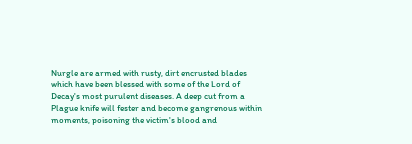Nurgle are armed with rusty, dirt encrusted blades which have been blessed with some of the Lord of Decay's most purulent diseases. A deep cut from a Plague knife will fester and become gangrenous within moments, poisoning the victim's blood and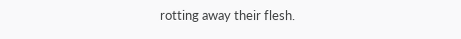rotting away their flesh.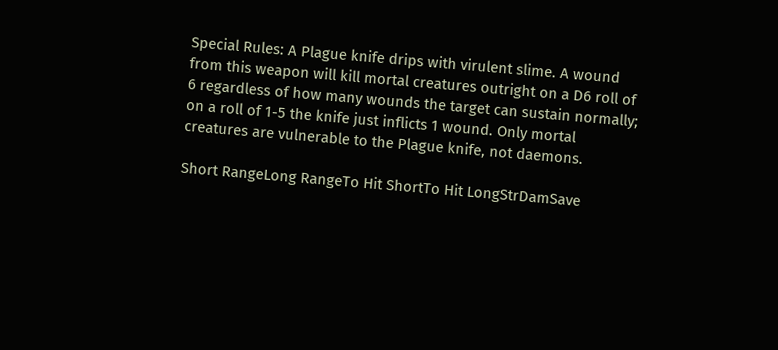Special Rules: A Plague knife drips with virulent slime. A wound from this weapon will kill mortal creatures outright on a D6 roll of 6 regardless of how many wounds the target can sustain normally; on a roll of 1-5 the knife just inflicts 1 wound. Only mortal creatures are vulnerable to the Plague knife, not daemons.

Short RangeLong RangeTo Hit ShortTo Hit LongStrDamSave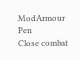ModArmour Pen
Close combat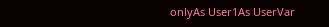onlyAs User1As UserVar